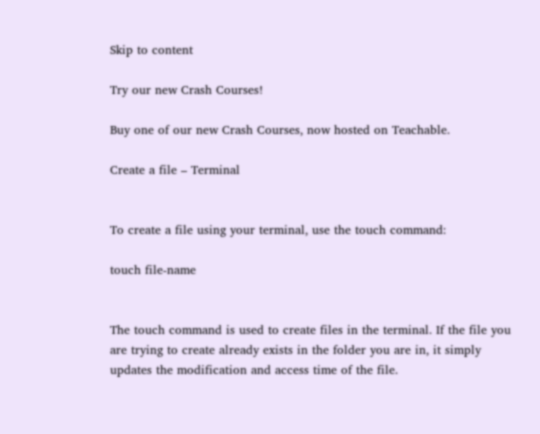Skip to content

Try our new Crash Courses!

Buy one of our new Crash Courses, now hosted on Teachable.

Create a file – Terminal


To create a file using your terminal, use the touch command:

touch file-name


The touch command is used to create files in the terminal. If the file you are trying to create already exists in the folder you are in, it simply updates the modification and access time of the file.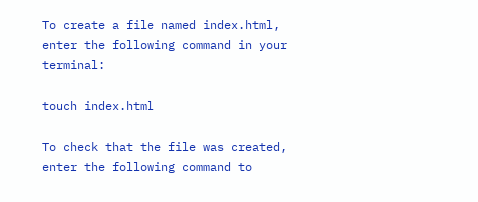To create a file named index.html, enter the following command in your terminal:

touch index.html

To check that the file was created, enter the following command to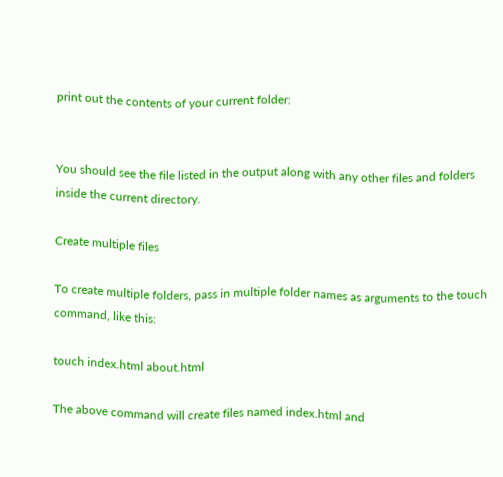print out the contents of your current folder:


You should see the file listed in the output along with any other files and folders inside the current directory.

Create multiple files

To create multiple folders, pass in multiple folder names as arguments to the touch command, like this:

touch index.html about.html

The above command will create files named index.html and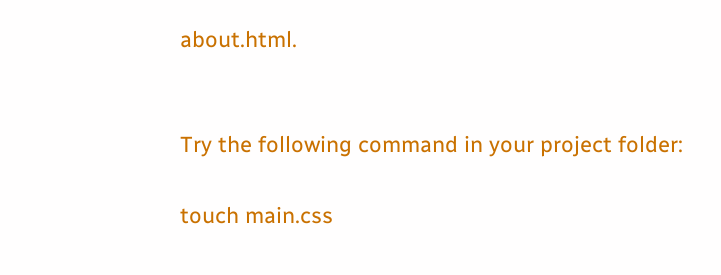about.html.


Try the following command in your project folder:

touch main.css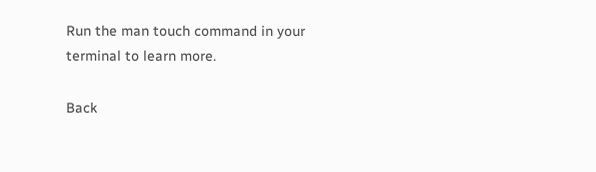Run the man touch command in your terminal to learn more.

Back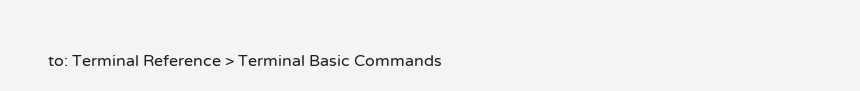to: Terminal Reference > Terminal Basic Commands